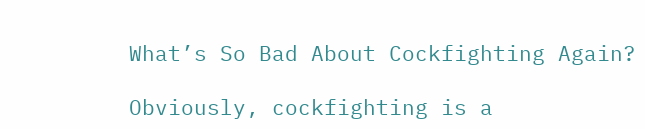What’s So Bad About Cockfighting Again?

Obviously, cockfighting is a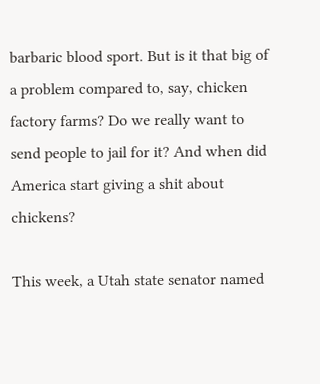barbaric blood sport. But is it that big of a problem compared to, say, chicken factory farms? Do we really want to send people to jail for it? And when did America start giving a shit about chickens?

This week, a Utah state senator named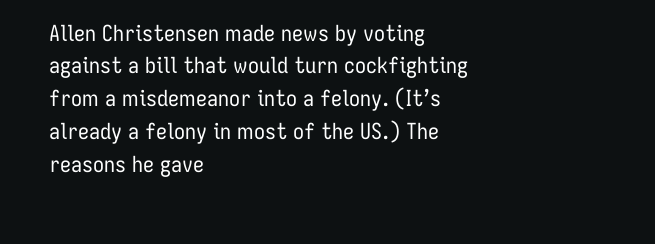Allen Christensen made news by voting against a bill that would turn cockfighting from a misdemeanor into a felony. (It’s already a felony in most of the US.) The reasons he gave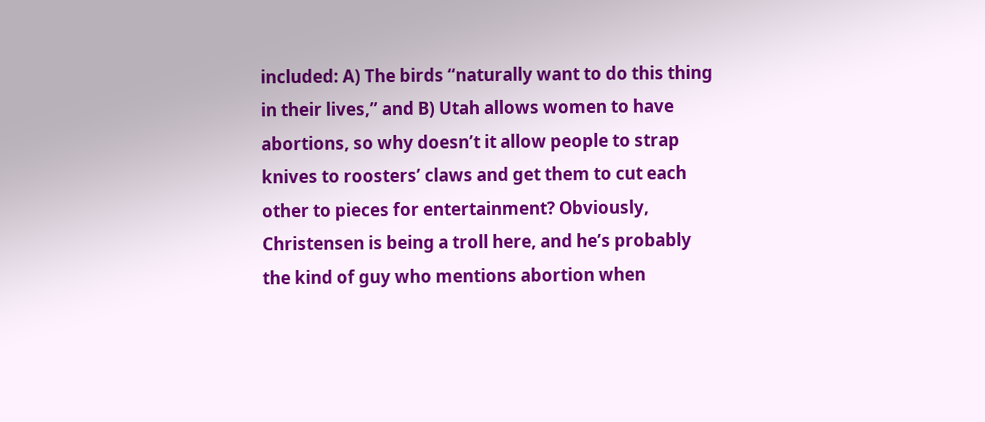included: A) The birds “naturally want to do this thing in their lives,” and B) Utah allows women to have abortions, so why doesn’t it allow people to strap knives to roosters’ claws and get them to cut each other to pieces for entertainment? Obviously, Christensen is being a troll here, and he’s probably the kind of guy who mentions abortion when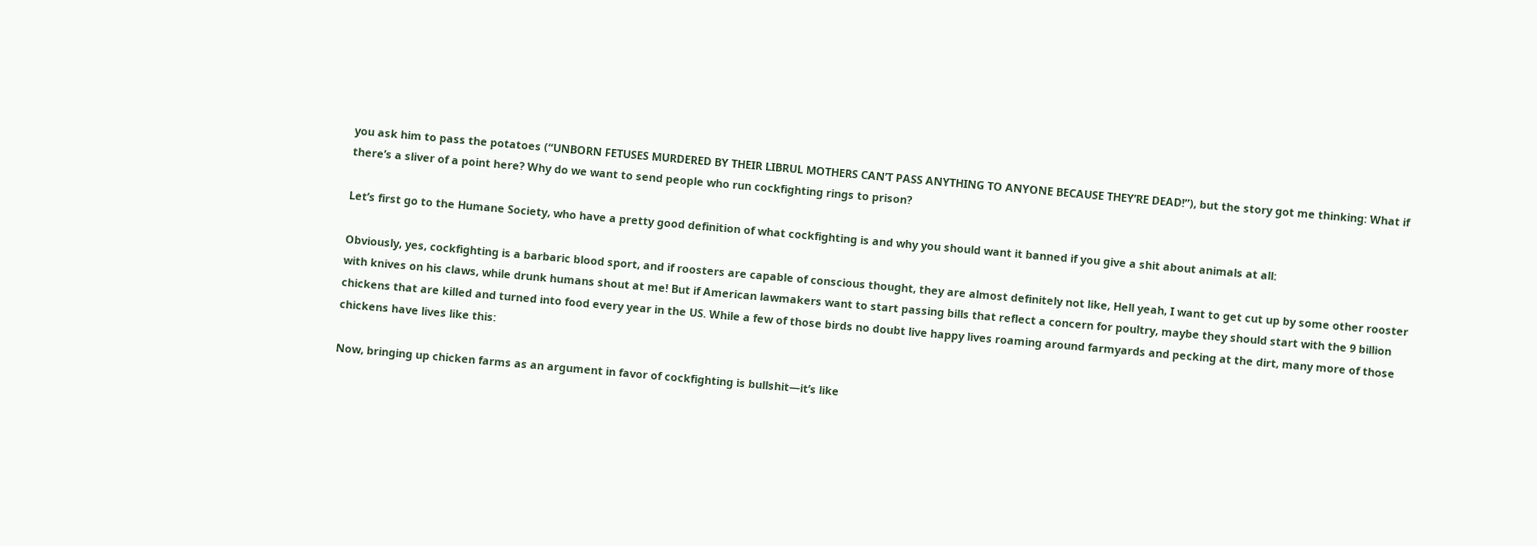you ask him to pass the potatoes (“UNBORN FETUSES MURDERED BY THEIR LIBRUL MOTHERS CAN’T PASS ANYTHING TO ANYONE BECAUSE THEY’RE DEAD!”), but the story got me thinking: What if there’s a sliver of a point here? Why do we want to send people who run cockfighting rings to prison?

Let’s first go to the Humane Society, who have a pretty good definition of what cockfighting is and why you should want it banned if you give a shit about animals at all:

Obviously, yes, cockfighting is a barbaric blood sport, and if roosters are capable of conscious thought, they are almost definitely not like, Hell yeah, I want to get cut up by some other rooster with knives on his claws, while drunk humans shout at me! But if American lawmakers want to start passing bills that reflect a concern for poultry, maybe they should start with the 9 billion chickens that are killed and turned into food every year in the US. While a few of those birds no doubt live happy lives roaming around farmyards and pecking at the dirt, many more of those chickens have lives like this:

Now, bringing up chicken farms as an argument in favor of cockfighting is bullshit—it’s like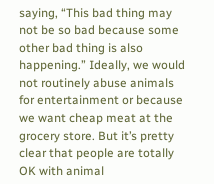saying, “This bad thing may not be so bad because some other bad thing is also happening.” Ideally, we would not routinely abuse animals for entertainment or because we want cheap meat at the grocery store. But it’s pretty clear that people are totally OK with animal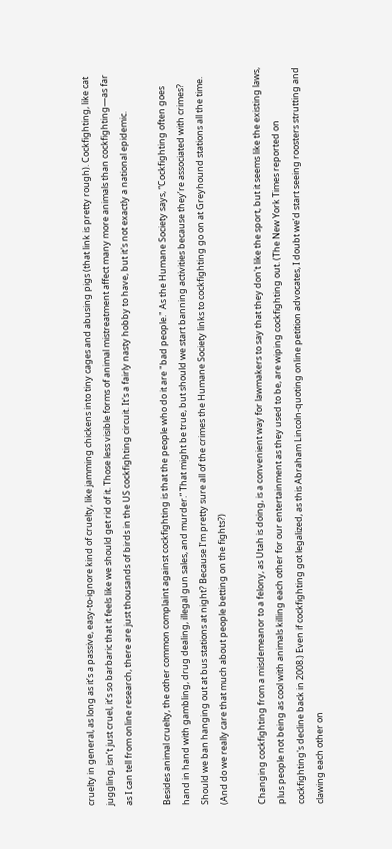cruelty in general, as long as it’s a passive, easy-to-ignore kind of cruelty, like jamming chickens into tiny cages and abusing pigs (that link is pretty rough). Cockfighting, like cat juggling, isn’t just cruel, it’s so barbaric that it feels like we should get rid of it. Those less visible forms of animal mistreatment affect many more animals than cockfighting—as far as I can tell from online research, there are just thousands of birds in the US cockfighting circuit. It's a fairly nasty hobby to have, but it's not exactly a national epidemic.

Besides animal cruelty, the other common complaint against cockfighting is that the people who do it are "bad people." As the Humane Society says, “Cockfighting often goes hand in hand with gambling, drug dealing, illegal gun sales, and murder.” That might be true, but should we start banning activities because they’re associated with crimes? Should we ban hanging out at bus stations at night? Because I’m pretty sure all of the crimes the Humane Society links to cockfighting go on at Greyhound stations all the time. (And do we really care that much about people betting on the fights?)

Changing cockfighting from a misdemeanor to a felony, as Utah is doing, is a convenient way for lawmakers to say that they don't like the sport, but it seems like the existing laws, plus people not being as cool with animals killing each other for our entertainment as they used to be, are wiping cockfighting out. (The New York Times reported on cockfighting's decline back in 2008.) Even if cockfighting got legalized, as this Abraham Lincoln-quoting online petition advocates, I doubt we’d start seeing roosters strutting and clawing each other on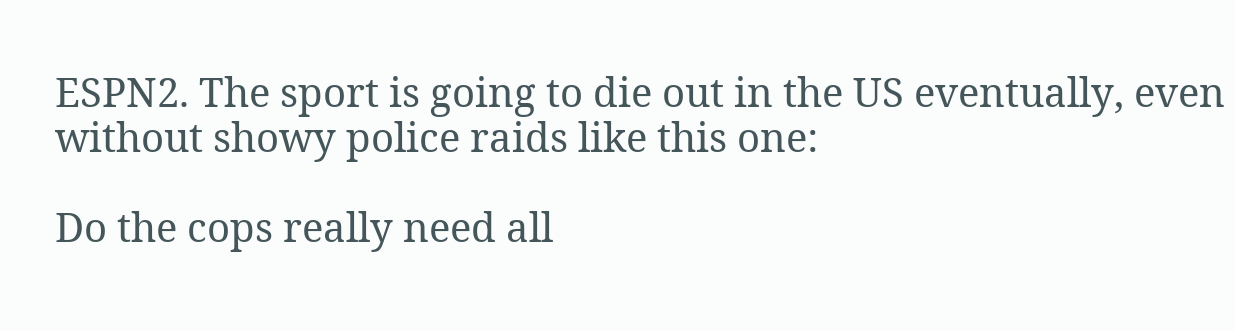ESPN2. The sport is going to die out in the US eventually, even without showy police raids like this one:

Do the cops really need all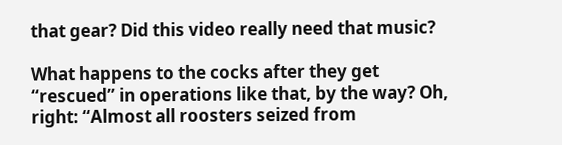that gear? Did this video really need that music?

What happens to the cocks after they get “rescued” in operations like that, by the way? Oh, right: “Almost all roosters seized from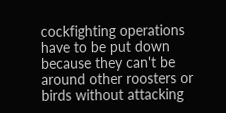cockfighting operations have to be put down because they can't be around other roosters or birds without attacking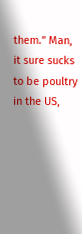them.” Man, it sure sucks to be poultry in the US,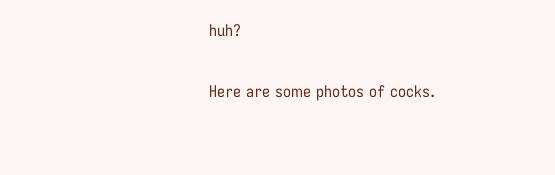huh?

Here are some photos of cocks.